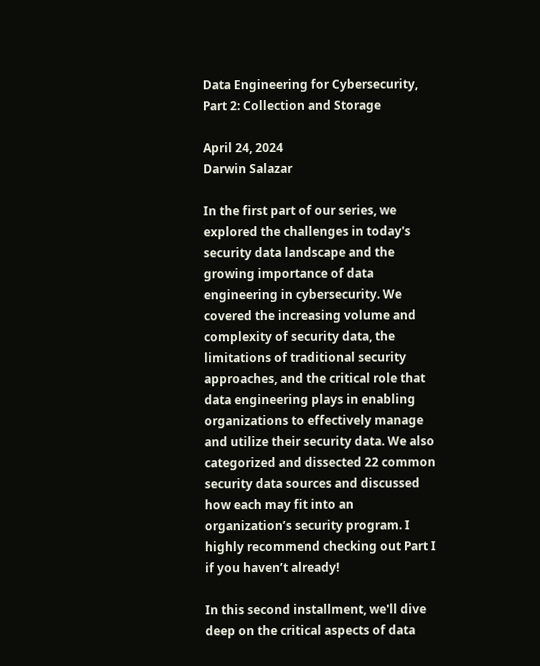Data Engineering for Cybersecurity, Part 2: Collection and Storage

April 24, 2024
Darwin Salazar

In the first part of our series, we explored the challenges in today's security data landscape and the growing importance of data engineering in cybersecurity. We covered the increasing volume and complexity of security data, the limitations of traditional security approaches, and the critical role that data engineering plays in enabling organizations to effectively manage and utilize their security data. We also categorized and dissected 22 common security data sources and discussed how each may fit into an organization’s security program. I highly recommend checking out Part I if you haven’t already!

In this second installment, we'll dive deep on the critical aspects of data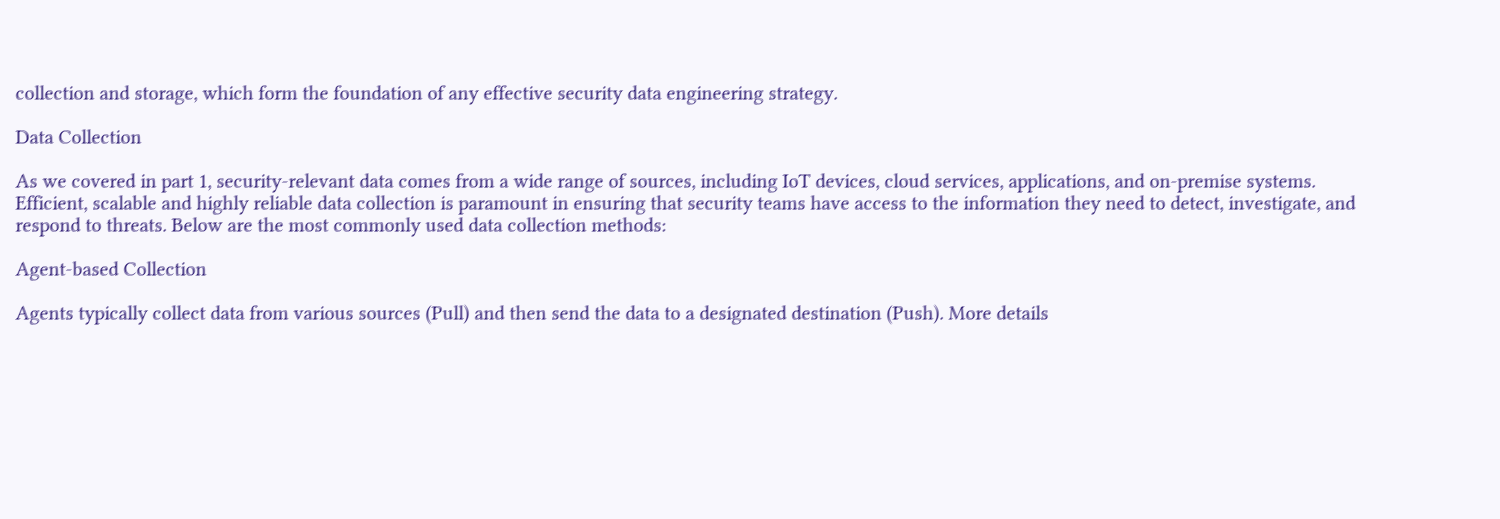collection and storage, which form the foundation of any effective security data engineering strategy.

Data Collection

As we covered in part 1, security-relevant data comes from a wide range of sources, including IoT devices, cloud services, applications, and on-premise systems. Efficient, scalable and highly reliable data collection is paramount in ensuring that security teams have access to the information they need to detect, investigate, and respond to threats. Below are the most commonly used data collection methods:

Agent-based Collection

Agents typically collect data from various sources (Pull) and then send the data to a designated destination (Push). More details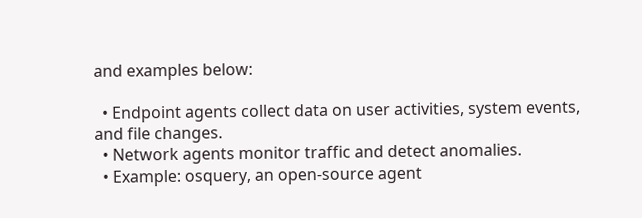and examples below:

  • Endpoint agents collect data on user activities, system events, and file changes.
  • Network agents monitor traffic and detect anomalies.
  • Example: osquery, an open-source agent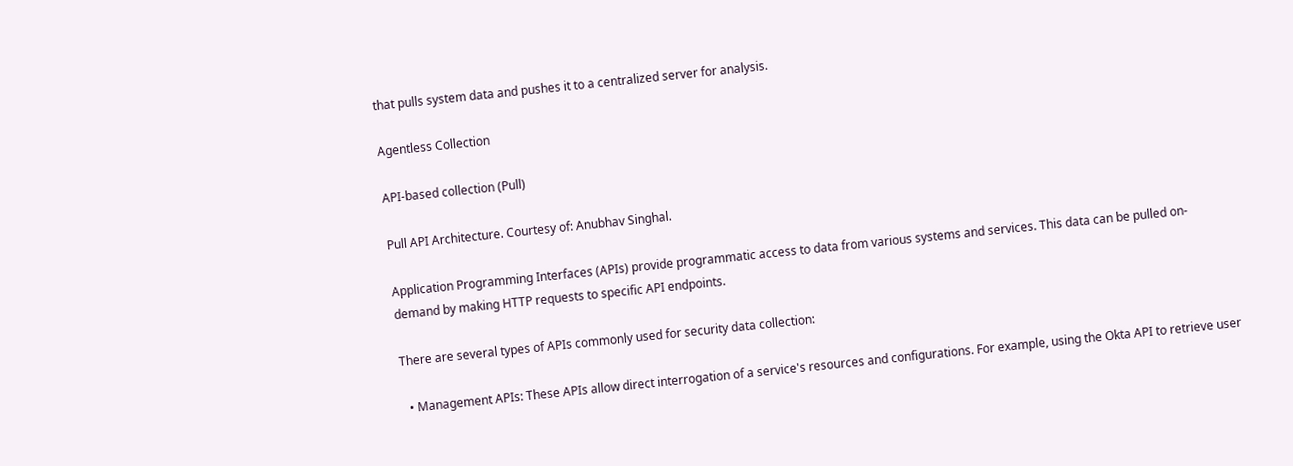that pulls system data and pushes it to a centralized server for analysis.

Agentless Collection

API-based collection (Pull)

Pull API Architecture. Courtesy of: Anubhav Singhal.

Application Programming Interfaces (APIs) provide programmatic access to data from various systems and services. This data can be pulled on-demand by making HTTP requests to specific API endpoints.

There are several types of APIs commonly used for security data collection:

  • Management APIs: These APIs allow direct interrogation of a service's resources and configurations. For example, using the Okta API to retrieve user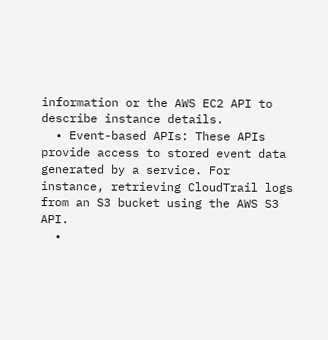information or the AWS EC2 API to describe instance details.
  • Event-based APIs: These APIs provide access to stored event data generated by a service. For instance, retrieving CloudTrail logs from an S3 bucket using the AWS S3 API.
  •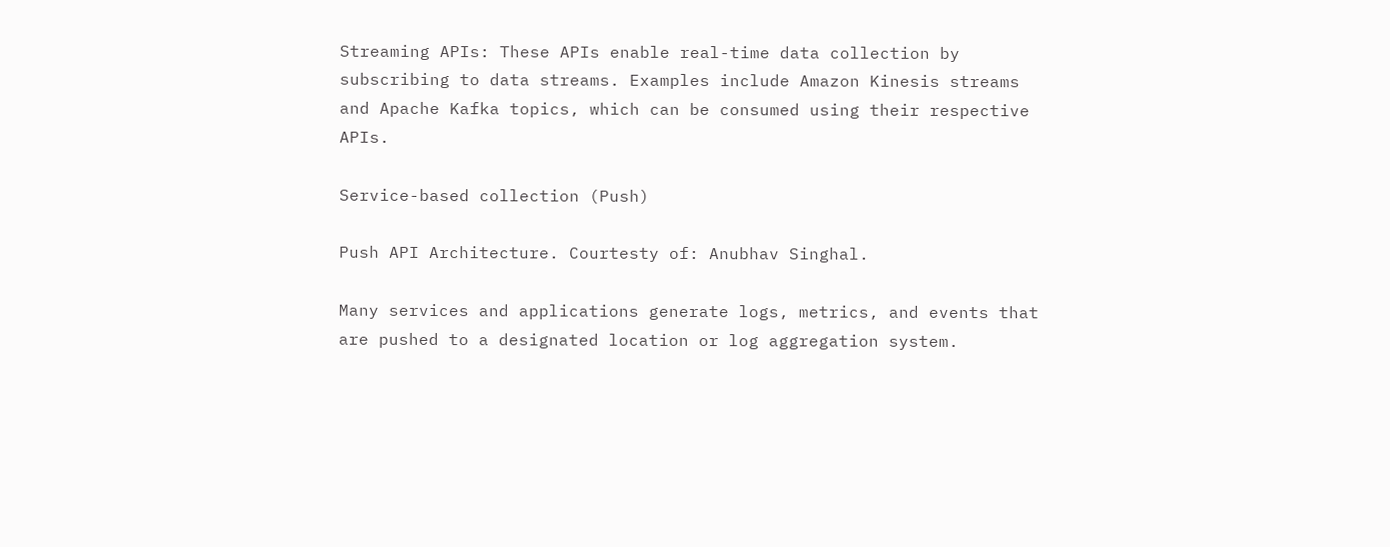Streaming APIs: These APIs enable real-time data collection by subscribing to data streams. Examples include Amazon Kinesis streams and Apache Kafka topics, which can be consumed using their respective APIs.

Service-based collection (Push)

Push API Architecture. Courtesty of: Anubhav Singhal.

Many services and applications generate logs, metrics, and events that are pushed to a designated location or log aggregation system.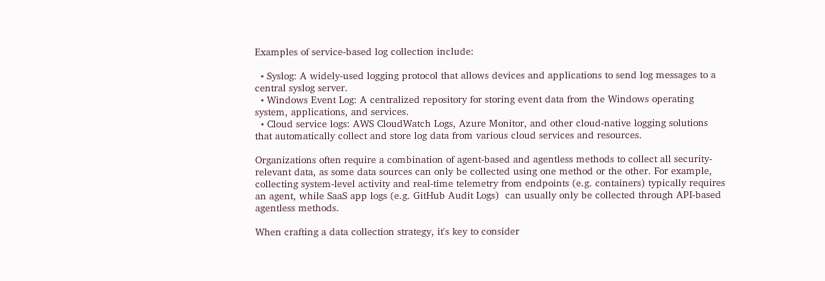Examples of service-based log collection include:

  • Syslog: A widely-used logging protocol that allows devices and applications to send log messages to a central syslog server.
  • Windows Event Log: A centralized repository for storing event data from the Windows operating system, applications, and services.
  • Cloud service logs: AWS CloudWatch Logs, Azure Monitor, and other cloud-native logging solutions that automatically collect and store log data from various cloud services and resources.

Organizations often require a combination of agent-based and agentless methods to collect all security-relevant data, as some data sources can only be collected using one method or the other. For example, collecting system-level activity and real-time telemetry from endpoints (e.g. containers) typically requires an agent, while SaaS app logs (e.g. GitHub Audit Logs)  can usually only be collected through API-based agentless methods.

When crafting a data collection strategy, it's key to consider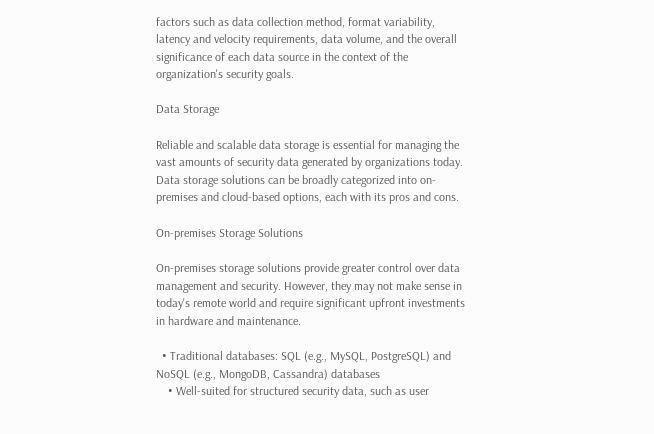factors such as data collection method, format variability, latency and velocity requirements, data volume, and the overall significance of each data source in the context of the organization's security goals.

Data Storage

Reliable and scalable data storage is essential for managing the vast amounts of security data generated by organizations today. Data storage solutions can be broadly categorized into on-premises and cloud-based options, each with its pros and cons.

On-premises Storage Solutions

On-premises storage solutions provide greater control over data management and security. However, they may not make sense in today's remote world and require significant upfront investments in hardware and maintenance.

  • Traditional databases: SQL (e.g., MySQL, PostgreSQL) and NoSQL (e.g., MongoDB, Cassandra) databases
    • Well-suited for structured security data, such as user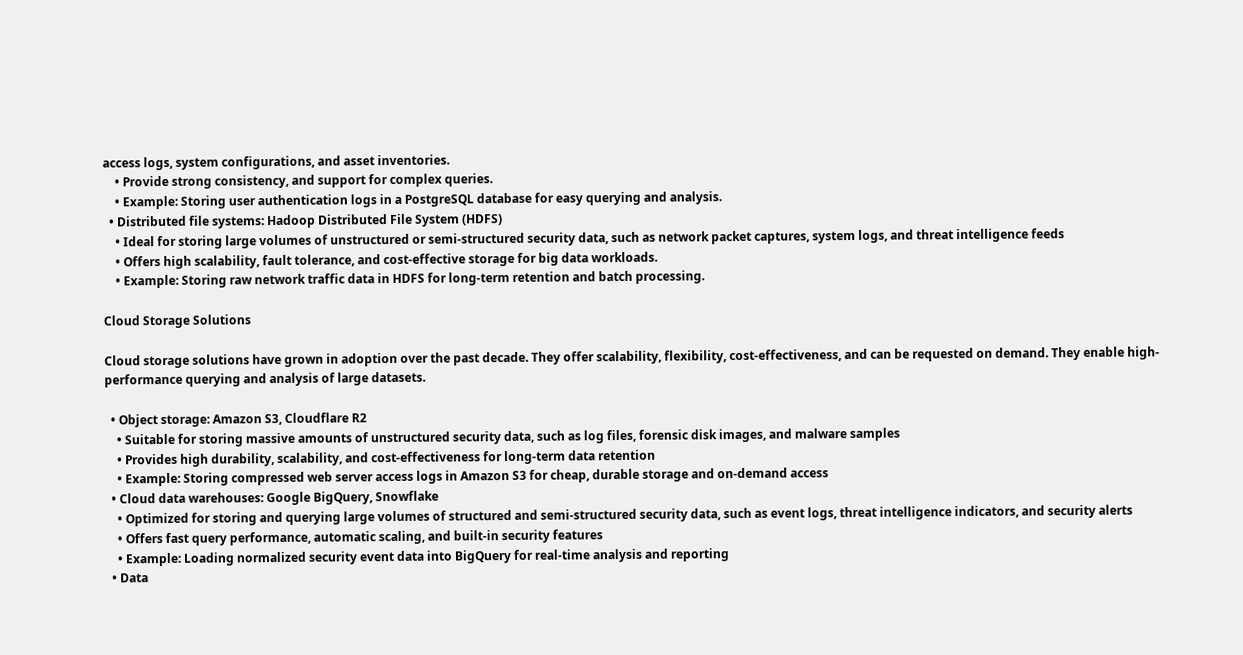access logs, system configurations, and asset inventories.
    • Provide strong consistency, and support for complex queries.
    • Example: Storing user authentication logs in a PostgreSQL database for easy querying and analysis.
  • Distributed file systems: Hadoop Distributed File System (HDFS)
    • Ideal for storing large volumes of unstructured or semi-structured security data, such as network packet captures, system logs, and threat intelligence feeds
    • Offers high scalability, fault tolerance, and cost-effective storage for big data workloads.
    • Example: Storing raw network traffic data in HDFS for long-term retention and batch processing.

Cloud Storage Solutions

Cloud storage solutions have grown in adoption over the past decade. They offer scalability, flexibility, cost-effectiveness, and can be requested on demand. They enable high-performance querying and analysis of large datasets.

  • Object storage: Amazon S3, Cloudflare R2
    • Suitable for storing massive amounts of unstructured security data, such as log files, forensic disk images, and malware samples
    • Provides high durability, scalability, and cost-effectiveness for long-term data retention
    • Example: Storing compressed web server access logs in Amazon S3 for cheap, durable storage and on-demand access
  • Cloud data warehouses: Google BigQuery, Snowflake
    • Optimized for storing and querying large volumes of structured and semi-structured security data, such as event logs, threat intelligence indicators, and security alerts
    • Offers fast query performance, automatic scaling, and built-in security features
    • Example: Loading normalized security event data into BigQuery for real-time analysis and reporting
  • Data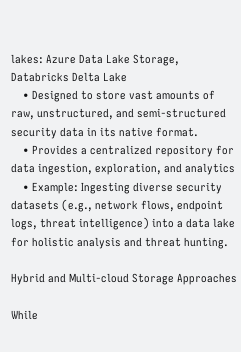lakes: Azure Data Lake Storage, Databricks Delta Lake
    • Designed to store vast amounts of raw, unstructured, and semi-structured security data in its native format.
    • Provides a centralized repository for data ingestion, exploration, and analytics
    • Example: Ingesting diverse security datasets (e.g., network flows, endpoint logs, threat intelligence) into a data lake for holistic analysis and threat hunting.

Hybrid and Multi-cloud Storage Approaches

While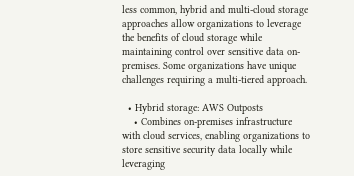less common, hybrid and multi-cloud storage approaches allow organizations to leverage the benefits of cloud storage while maintaining control over sensitive data on-premises. Some organizations have unique challenges requiring a multi-tiered approach.

  • Hybrid storage: AWS Outposts
    • Combines on-premises infrastructure with cloud services, enabling organizations to store sensitive security data locally while leveraging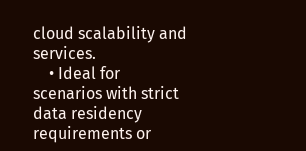cloud scalability and services.
    • Ideal for scenarios with strict data residency requirements or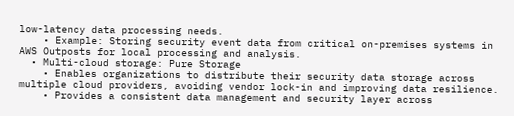low-latency data processing needs.
    • Example: Storing security event data from critical on-premises systems in AWS Outposts for local processing and analysis.
  • Multi-cloud storage: Pure Storage
    • Enables organizations to distribute their security data storage across multiple cloud providers, avoiding vendor lock-in and improving data resilience.
    • Provides a consistent data management and security layer across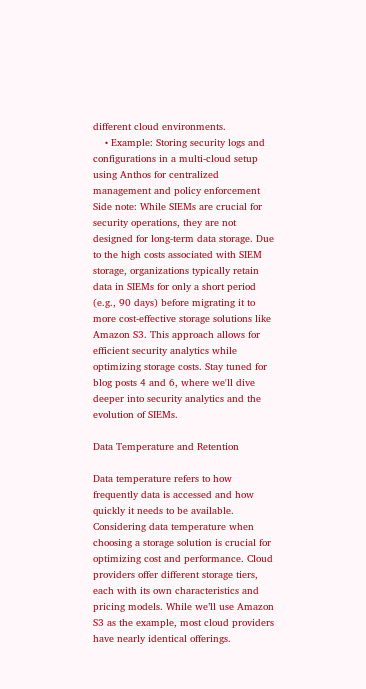different cloud environments.
    • Example: Storing security logs and configurations in a multi-cloud setup using Anthos for centralized management and policy enforcement
Side note: While SIEMs are crucial for security operations, they are not designed for long-term data storage. Due to the high costs associated with SIEM storage, organizations typically retain data in SIEMs for only a short period (e.g., 90 days) before migrating it to more cost-effective storage solutions like Amazon S3. This approach allows for efficient security analytics while optimizing storage costs. Stay tuned for blog posts 4 and 6, where we'll dive deeper into security analytics and the evolution of SIEMs.

Data Temperature and Retention

Data temperature refers to how frequently data is accessed and how quickly it needs to be available. Considering data temperature when choosing a storage solution is crucial for optimizing cost and performance. Cloud providers offer different storage tiers, each with its own characteristics and pricing models. While we’ll use Amazon S3 as the example, most cloud providers have nearly identical offerings.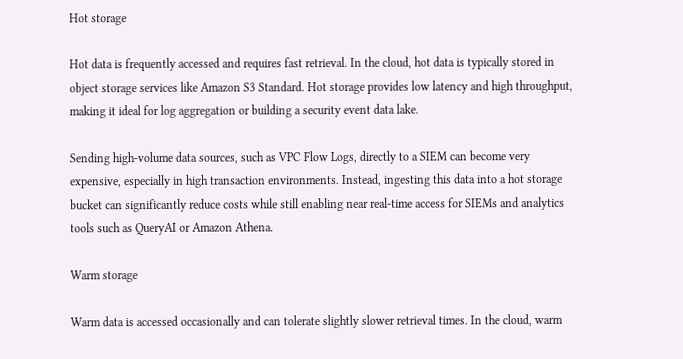Hot storage

Hot data is frequently accessed and requires fast retrieval. In the cloud, hot data is typically stored in object storage services like Amazon S3 Standard. Hot storage provides low latency and high throughput, making it ideal for log aggregation or building a security event data lake.

Sending high-volume data sources, such as VPC Flow Logs, directly to a SIEM can become very expensive, especially in high transaction environments. Instead, ingesting this data into a hot storage bucket can significantly reduce costs while still enabling near real-time access for SIEMs and analytics tools such as QueryAI or Amazon Athena.

Warm storage

Warm data is accessed occasionally and can tolerate slightly slower retrieval times. In the cloud, warm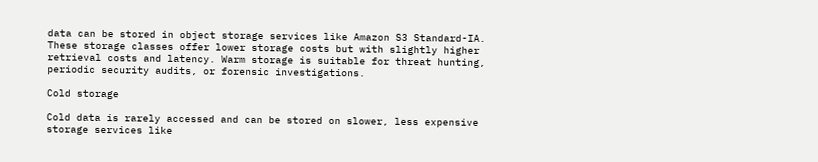data can be stored in object storage services like Amazon S3 Standard-IA. These storage classes offer lower storage costs but with slightly higher retrieval costs and latency. Warm storage is suitable for threat hunting, periodic security audits, or forensic investigations.

Cold storage

Cold data is rarely accessed and can be stored on slower, less expensive storage services like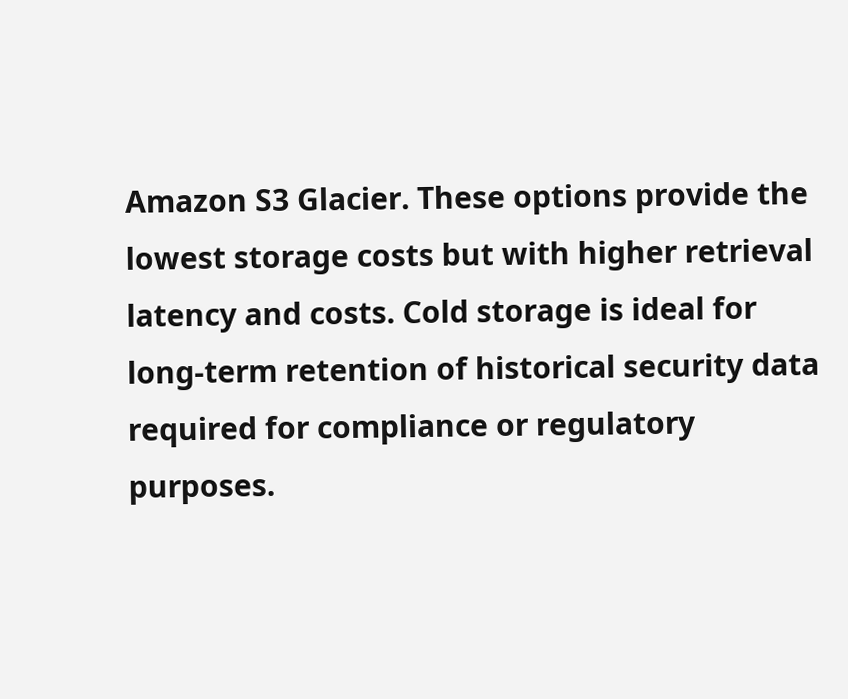Amazon S3 Glacier. These options provide the lowest storage costs but with higher retrieval latency and costs. Cold storage is ideal for long-term retention of historical security data required for compliance or regulatory purposes.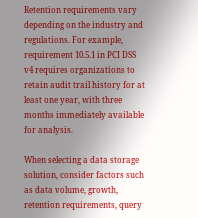Retention requirements vary depending on the industry and regulations. For example, requirement 10.5.1 in PCI DSS v4 requires organizations to retain audit trail history for at least one year, with three months immediately available for analysis.

When selecting a data storage solution, consider factors such as data volume, growth, retention requirements, query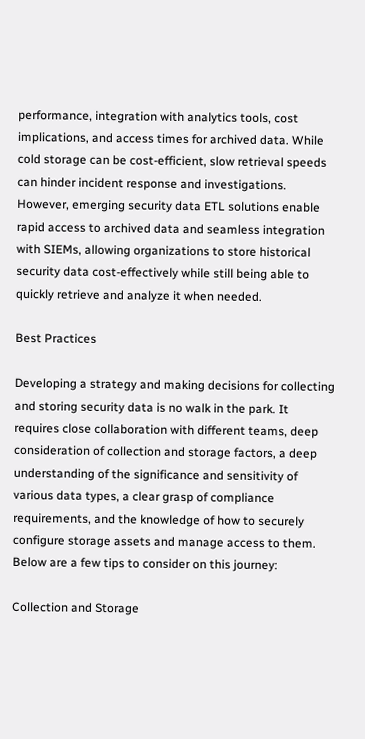performance, integration with analytics tools, cost implications, and access times for archived data. While cold storage can be cost-efficient, slow retrieval speeds can hinder incident response and investigations. However, emerging security data ETL solutions enable rapid access to archived data and seamless integration with SIEMs, allowing organizations to store historical security data cost-effectively while still being able to quickly retrieve and analyze it when needed.

Best Practices

Developing a strategy and making decisions for collecting and storing security data is no walk in the park. It requires close collaboration with different teams, deep consideration of collection and storage factors, a deep understanding of the significance and sensitivity of various data types, a clear grasp of compliance requirements, and the knowledge of how to securely configure storage assets and manage access to them. Below are a few tips to consider on this journey:

Collection and Storage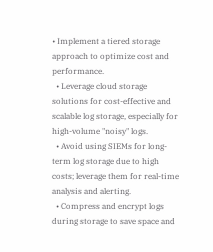• Implement a tiered storage approach to optimize cost and performance.
  • Leverage cloud storage solutions for cost-effective and scalable log storage, especially for high-volume "noisy" logs.
  • Avoid using SIEMs for long-term log storage due to high costs; leverage them for real-time analysis and alerting.
  • Compress and encrypt logs during storage to save space and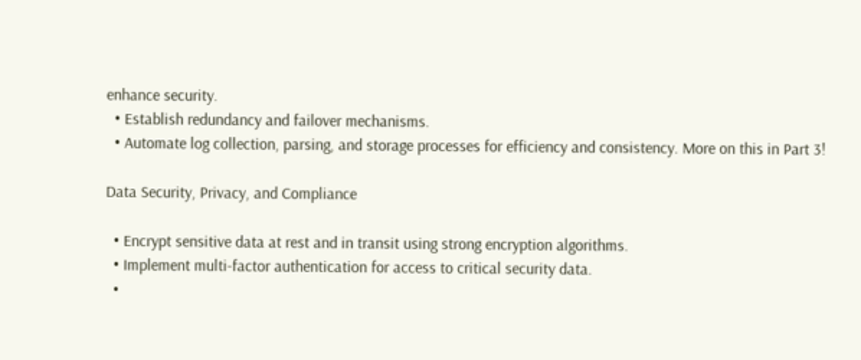enhance security.
  • Establish redundancy and failover mechanisms.
  • Automate log collection, parsing, and storage processes for efficiency and consistency. More on this in Part 3!

Data Security, Privacy, and Compliance

  • Encrypt sensitive data at rest and in transit using strong encryption algorithms.
  • Implement multi-factor authentication for access to critical security data.
  •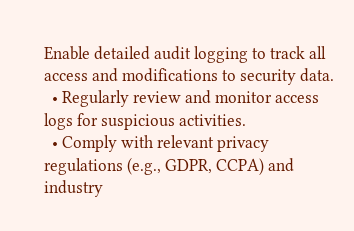Enable detailed audit logging to track all access and modifications to security data.
  • Regularly review and monitor access logs for suspicious activities.
  • Comply with relevant privacy regulations (e.g., GDPR, CCPA) and industry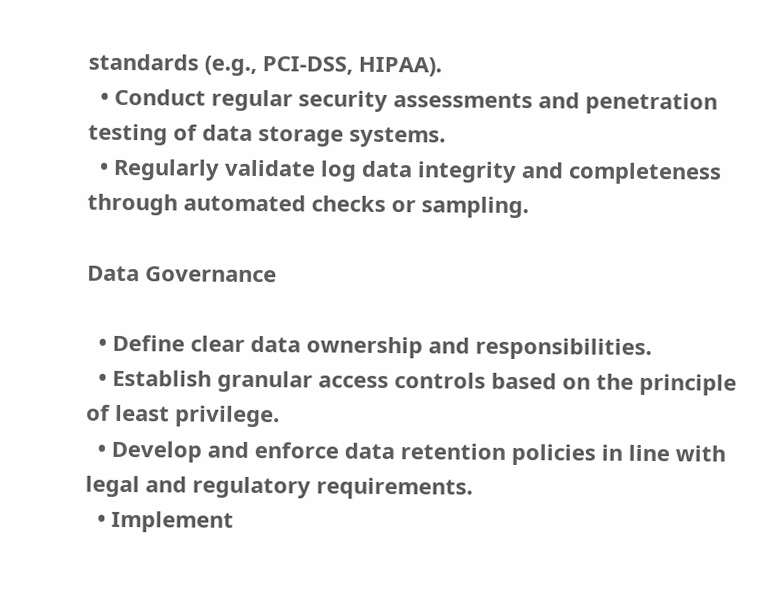standards (e.g., PCI-DSS, HIPAA).
  • Conduct regular security assessments and penetration testing of data storage systems.
  • Regularly validate log data integrity and completeness through automated checks or sampling.

Data Governance

  • Define clear data ownership and responsibilities.
  • Establish granular access controls based on the principle of least privilege.
  • Develop and enforce data retention policies in line with legal and regulatory requirements.
  • Implement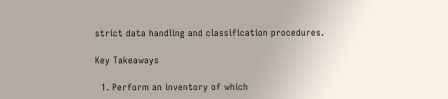strict data handling and classification procedures.

Key Takeaways

  1. Perform an inventory of which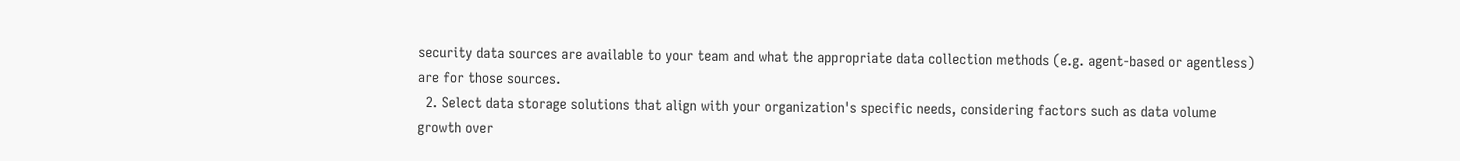security data sources are available to your team and what the appropriate data collection methods (e.g. agent-based or agentless) are for those sources.
  2. Select data storage solutions that align with your organization's specific needs, considering factors such as data volume growth over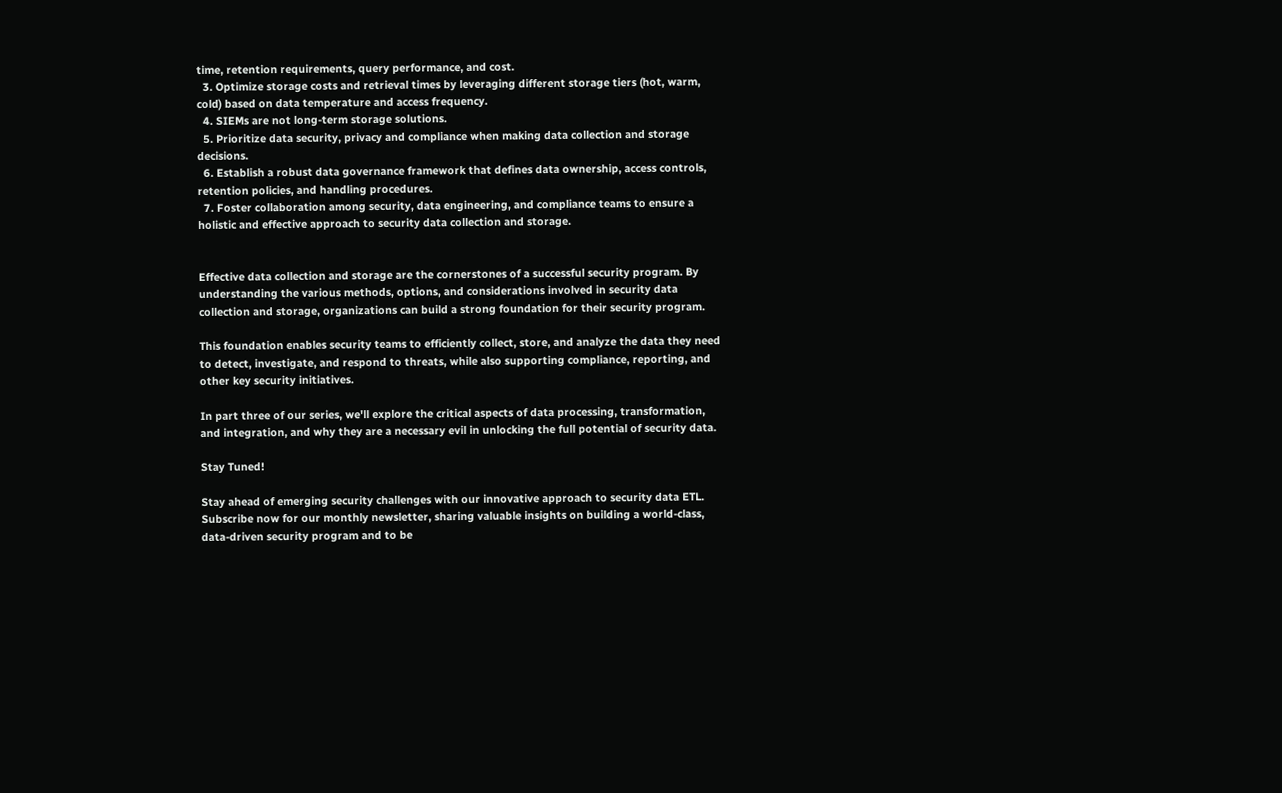time, retention requirements, query performance, and cost.
  3. Optimize storage costs and retrieval times by leveraging different storage tiers (hot, warm, cold) based on data temperature and access frequency.
  4. SIEMs are not long-term storage solutions.
  5. Prioritize data security, privacy and compliance when making data collection and storage decisions.
  6. Establish a robust data governance framework that defines data ownership, access controls, retention policies, and handling procedures.
  7. Foster collaboration among security, data engineering, and compliance teams to ensure a holistic and effective approach to security data collection and storage.


Effective data collection and storage are the cornerstones of a successful security program. By understanding the various methods, options, and considerations involved in security data collection and storage, organizations can build a strong foundation for their security program.

This foundation enables security teams to efficiently collect, store, and analyze the data they need to detect, investigate, and respond to threats, while also supporting compliance, reporting, and other key security initiatives.

In part three of our series, we'll explore the critical aspects of data processing, transformation, and integration, and why they are a necessary evil in unlocking the full potential of security data.

Stay Tuned!

Stay ahead of emerging security challenges with our innovative approach to security data ETL. Subscribe now for our monthly newsletter, sharing valuable insights on building a world-class, data-driven security program and to be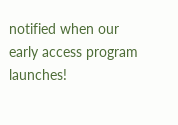notified when our early access program launches!